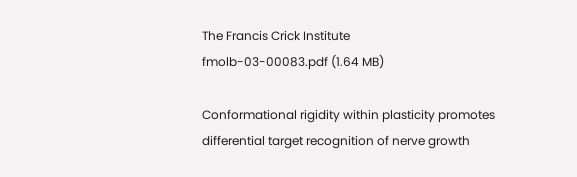The Francis Crick Institute
fmolb-03-00083.pdf (1.64 MB)

Conformational rigidity within plasticity promotes differential target recognition of nerve growth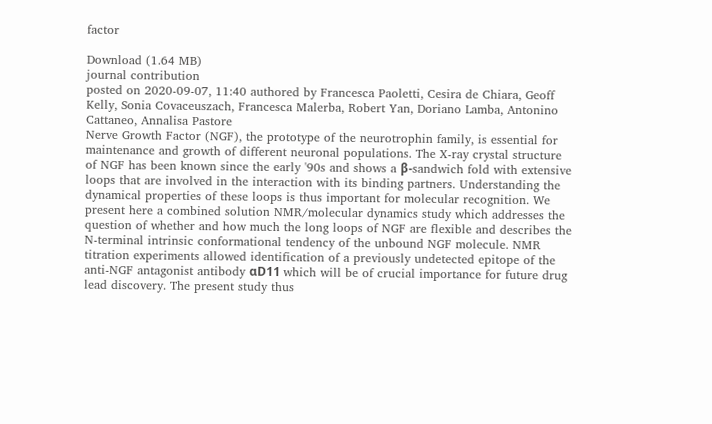factor

Download (1.64 MB)
journal contribution
posted on 2020-09-07, 11:40 authored by Francesca Paoletti, Cesira de Chiara, Geoff Kelly, Sonia Covaceuszach, Francesca Malerba, Robert Yan, Doriano Lamba, Antonino Cattaneo, Annalisa Pastore
Nerve Growth Factor (NGF), the prototype of the neurotrophin family, is essential for maintenance and growth of different neuronal populations. The X-ray crystal structure of NGF has been known since the early '90s and shows a β-sandwich fold with extensive loops that are involved in the interaction with its binding partners. Understanding the dynamical properties of these loops is thus important for molecular recognition. We present here a combined solution NMR/molecular dynamics study which addresses the question of whether and how much the long loops of NGF are flexible and describes the N-terminal intrinsic conformational tendency of the unbound NGF molecule. NMR titration experiments allowed identification of a previously undetected epitope of the anti-NGF antagonist antibody αD11 which will be of crucial importance for future drug lead discovery. The present study thus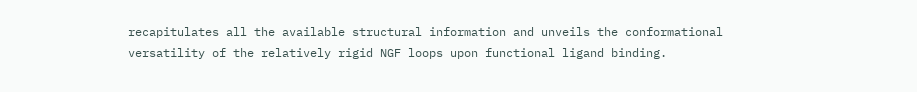recapitulates all the available structural information and unveils the conformational versatility of the relatively rigid NGF loops upon functional ligand binding.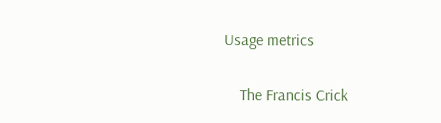Usage metrics

    The Francis Crick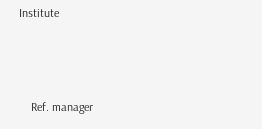Institute



    Ref. manager